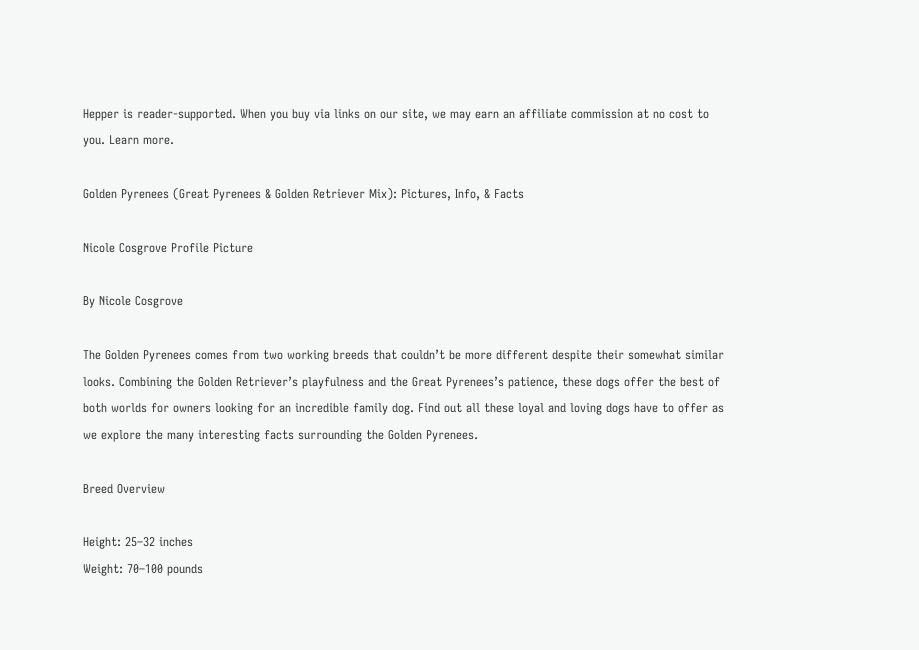Hepper is reader-supported. When you buy via links on our site, we may earn an affiliate commission at no cost to you. Learn more.

Golden Pyrenees (Great Pyrenees & Golden Retriever Mix): Pictures, Info, & Facts

Nicole Cosgrove Profile Picture

By Nicole Cosgrove

The Golden Pyrenees comes from two working breeds that couldn’t be more different despite their somewhat similar looks. Combining the Golden Retriever’s playfulness and the Great Pyrenees’s patience, these dogs offer the best of both worlds for owners looking for an incredible family dog. Find out all these loyal and loving dogs have to offer as we explore the many interesting facts surrounding the Golden Pyrenees.

Breed Overview

Height: 25–32 inches
Weight: 70–100 pounds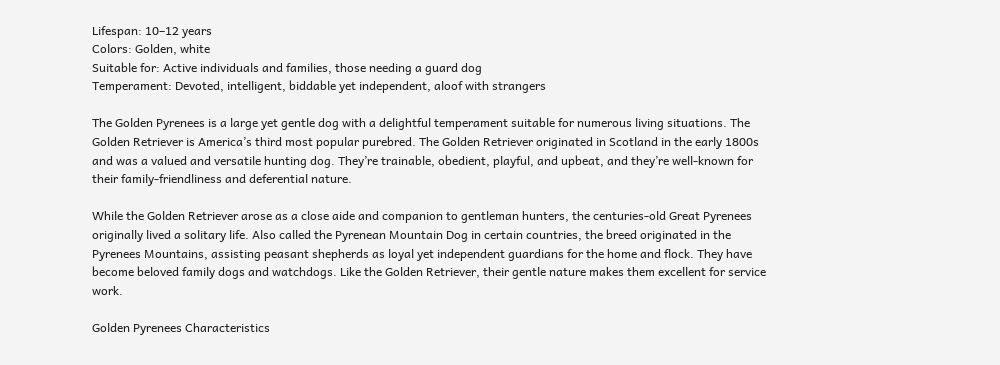Lifespan: 10–12 years
Colors: Golden, white
Suitable for: Active individuals and families, those needing a guard dog
Temperament: Devoted, intelligent, biddable yet independent, aloof with strangers

The Golden Pyrenees is a large yet gentle dog with a delightful temperament suitable for numerous living situations. The Golden Retriever is America’s third most popular purebred. The Golden Retriever originated in Scotland in the early 1800s and was a valued and versatile hunting dog. They’re trainable, obedient, playful, and upbeat, and they’re well-known for their family-friendliness and deferential nature.

While the Golden Retriever arose as a close aide and companion to gentleman hunters, the centuries-old Great Pyrenees originally lived a solitary life. Also called the Pyrenean Mountain Dog in certain countries, the breed originated in the Pyrenees Mountains, assisting peasant shepherds as loyal yet independent guardians for the home and flock. They have become beloved family dogs and watchdogs. Like the Golden Retriever, their gentle nature makes them excellent for service work.

Golden Pyrenees Characteristics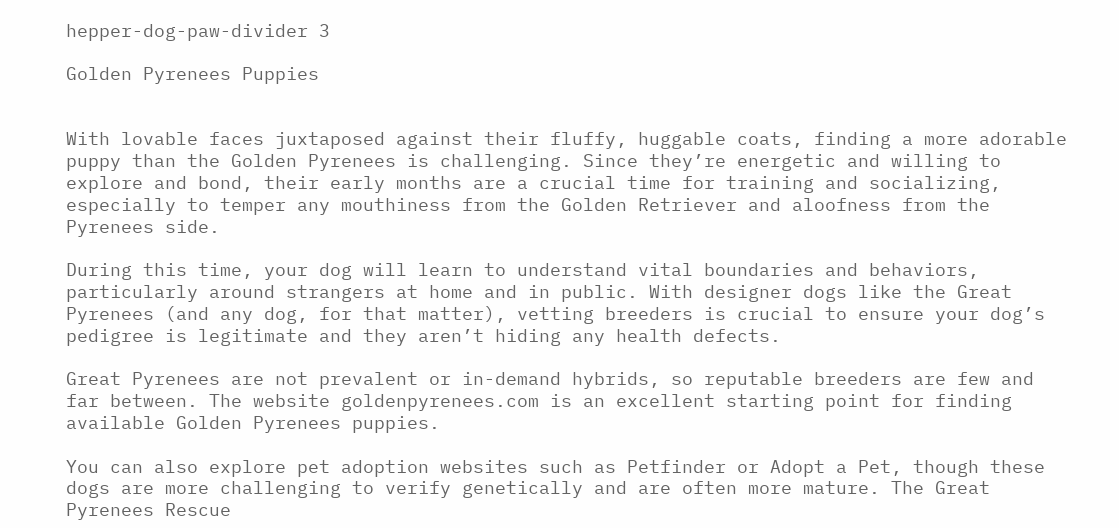hepper-dog-paw-divider 3

Golden Pyrenees Puppies


With lovable faces juxtaposed against their fluffy, huggable coats, finding a more adorable puppy than the Golden Pyrenees is challenging. Since they’re energetic and willing to explore and bond, their early months are a crucial time for training and socializing, especially to temper any mouthiness from the Golden Retriever and aloofness from the Pyrenees side.

During this time, your dog will learn to understand vital boundaries and behaviors, particularly around strangers at home and in public. With designer dogs like the Great Pyrenees (and any dog, for that matter), vetting breeders is crucial to ensure your dog’s pedigree is legitimate and they aren’t hiding any health defects.

Great Pyrenees are not prevalent or in-demand hybrids, so reputable breeders are few and far between. The website goldenpyrenees.com is an excellent starting point for finding available Golden Pyrenees puppies.

You can also explore pet adoption websites such as Petfinder or Adopt a Pet, though these dogs are more challenging to verify genetically and are often more mature. The Great Pyrenees Rescue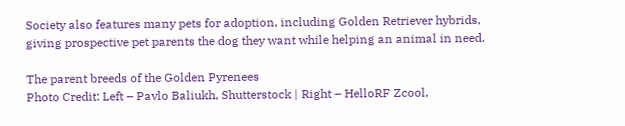Society also features many pets for adoption, including Golden Retriever hybrids, giving prospective pet parents the dog they want while helping an animal in need.

The parent breeds of the Golden Pyrenees
Photo Credit: Left – Pavlo Baliukh, Shutterstock | Right – HelloRF Zcool,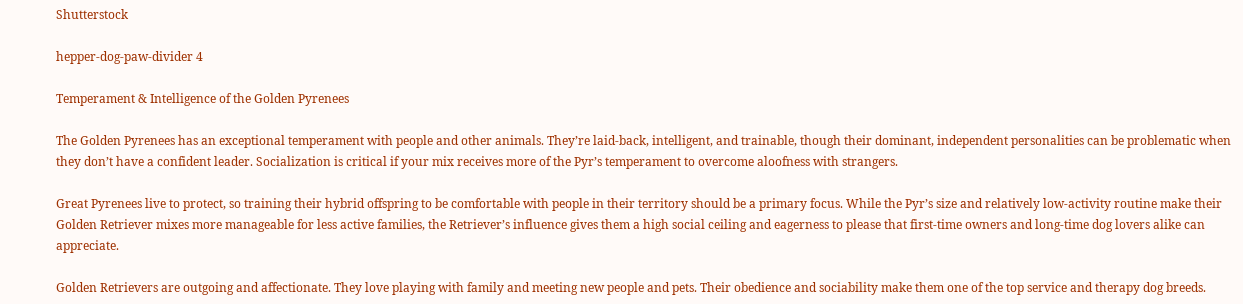Shutterstock

hepper-dog-paw-divider 4

Temperament & Intelligence of the Golden Pyrenees

The Golden Pyrenees has an exceptional temperament with people and other animals. They’re laid-back, intelligent, and trainable, though their dominant, independent personalities can be problematic when they don’t have a confident leader. Socialization is critical if your mix receives more of the Pyr’s temperament to overcome aloofness with strangers.

Great Pyrenees live to protect, so training their hybrid offspring to be comfortable with people in their territory should be a primary focus. While the Pyr’s size and relatively low-activity routine make their Golden Retriever mixes more manageable for less active families, the Retriever’s influence gives them a high social ceiling and eagerness to please that first-time owners and long-time dog lovers alike can appreciate.

Golden Retrievers are outgoing and affectionate. They love playing with family and meeting new people and pets. Their obedience and sociability make them one of the top service and therapy dog breeds.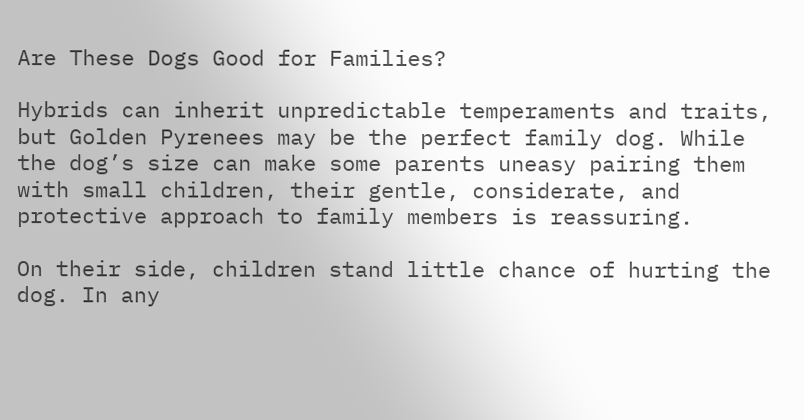Are These Dogs Good for Families?

Hybrids can inherit unpredictable temperaments and traits, but Golden Pyrenees may be the perfect family dog. While the dog’s size can make some parents uneasy pairing them with small children, their gentle, considerate, and protective approach to family members is reassuring.

On their side, children stand little chance of hurting the dog. In any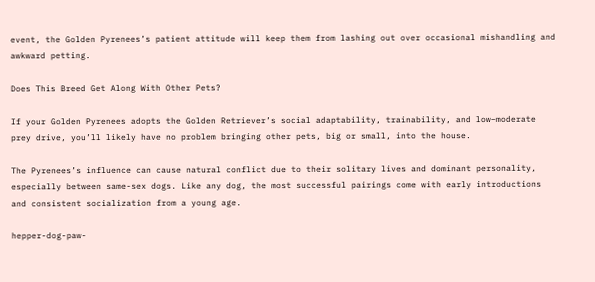event, the Golden Pyrenees’s patient attitude will keep them from lashing out over occasional mishandling and awkward petting.

Does This Breed Get Along With Other Pets?

If your Golden Pyrenees adopts the Golden Retriever’s social adaptability, trainability, and low–moderate prey drive, you’ll likely have no problem bringing other pets, big or small, into the house.

The Pyrenees’s influence can cause natural conflict due to their solitary lives and dominant personality, especially between same-sex dogs. Like any dog, the most successful pairings come with early introductions and consistent socialization from a young age.

hepper-dog-paw-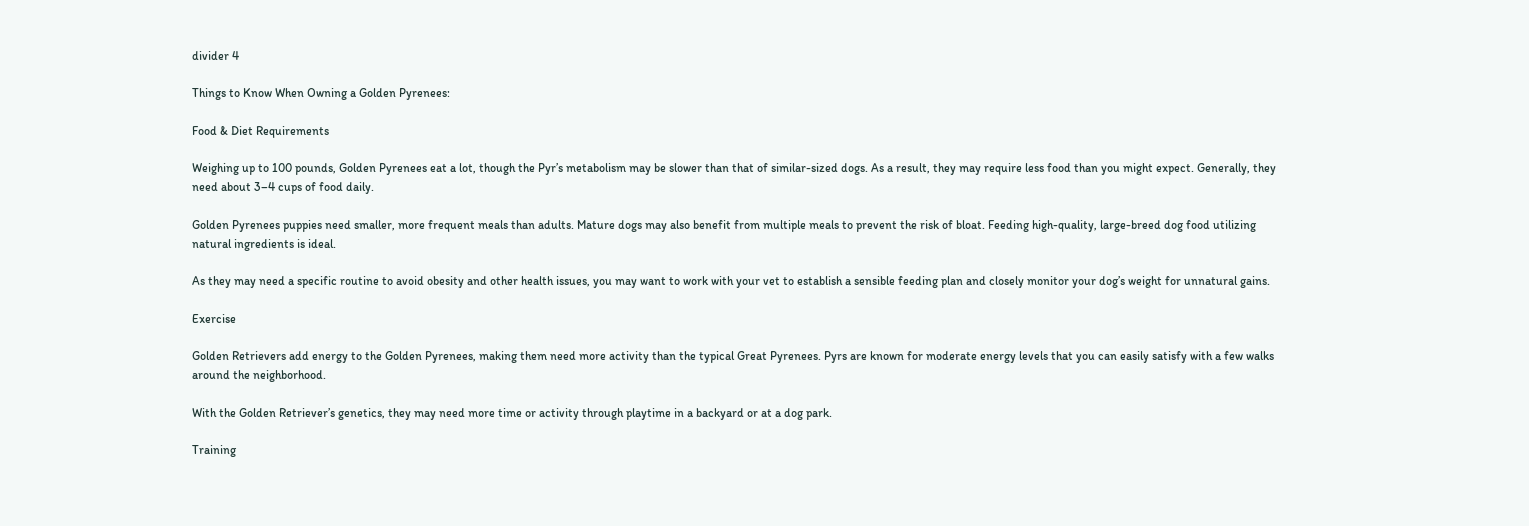divider 4

Things to Know When Owning a Golden Pyrenees:

Food & Diet Requirements

Weighing up to 100 pounds, Golden Pyrenees eat a lot, though the Pyr’s metabolism may be slower than that of similar-sized dogs. As a result, they may require less food than you might expect. Generally, they need about 3–4 cups of food daily.

Golden Pyrenees puppies need smaller, more frequent meals than adults. Mature dogs may also benefit from multiple meals to prevent the risk of bloat. Feeding high-quality, large-breed dog food utilizing natural ingredients is ideal.

As they may need a specific routine to avoid obesity and other health issues, you may want to work with your vet to establish a sensible feeding plan and closely monitor your dog’s weight for unnatural gains.

Exercise

Golden Retrievers add energy to the Golden Pyrenees, making them need more activity than the typical Great Pyrenees. Pyrs are known for moderate energy levels that you can easily satisfy with a few walks around the neighborhood.

With the Golden Retriever’s genetics, they may need more time or activity through playtime in a backyard or at a dog park.

Training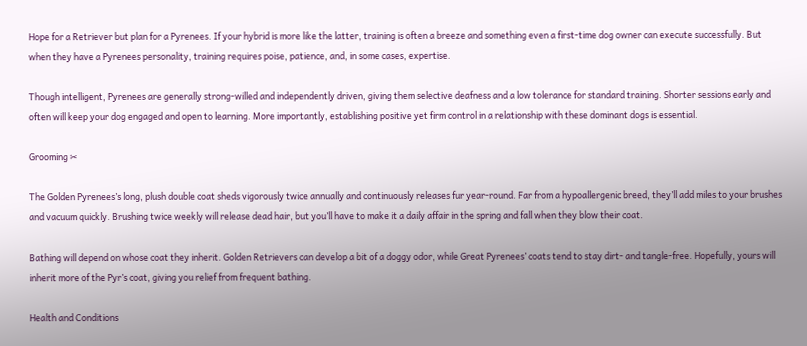Hope for a Retriever but plan for a Pyrenees. If your hybrid is more like the latter, training is often a breeze and something even a first-time dog owner can execute successfully. But when they have a Pyrenees personality, training requires poise, patience, and, in some cases, expertise.

Though intelligent, Pyrenees are generally strong-willed and independently driven, giving them selective deafness and a low tolerance for standard training. Shorter sessions early and often will keep your dog engaged and open to learning. More importantly, establishing positive yet firm control in a relationship with these dominant dogs is essential.

Grooming ✂

The Golden Pyrenees’s long, plush double coat sheds vigorously twice annually and continuously releases fur year-round. Far from a hypoallergenic breed, they’ll add miles to your brushes and vacuum quickly. Brushing twice weekly will release dead hair, but you’ll have to make it a daily affair in the spring and fall when they blow their coat.

Bathing will depend on whose coat they inherit. Golden Retrievers can develop a bit of a doggy odor, while Great Pyrenees’ coats tend to stay dirt- and tangle-free. Hopefully, yours will inherit more of the Pyr’s coat, giving you relief from frequent bathing.

Health and Conditions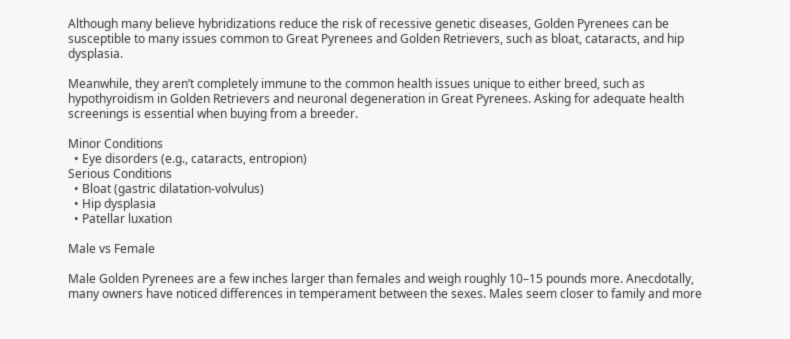Although many believe hybridizations reduce the risk of recessive genetic diseases, Golden Pyrenees can be susceptible to many issues common to Great Pyrenees and Golden Retrievers, such as bloat, cataracts, and hip dysplasia.

Meanwhile, they aren’t completely immune to the common health issues unique to either breed, such as hypothyroidism in Golden Retrievers and neuronal degeneration in Great Pyrenees. Asking for adequate health screenings is essential when buying from a breeder.

Minor Conditions
  • Eye disorders (e.g., cataracts, entropion)
Serious Conditions
  • Bloat (gastric dilatation-volvulus)
  • Hip dysplasia
  • Patellar luxation

Male vs Female

Male Golden Pyrenees are a few inches larger than females and weigh roughly 10–15 pounds more. Anecdotally, many owners have noticed differences in temperament between the sexes. Males seem closer to family and more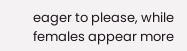eager to please, while females appear more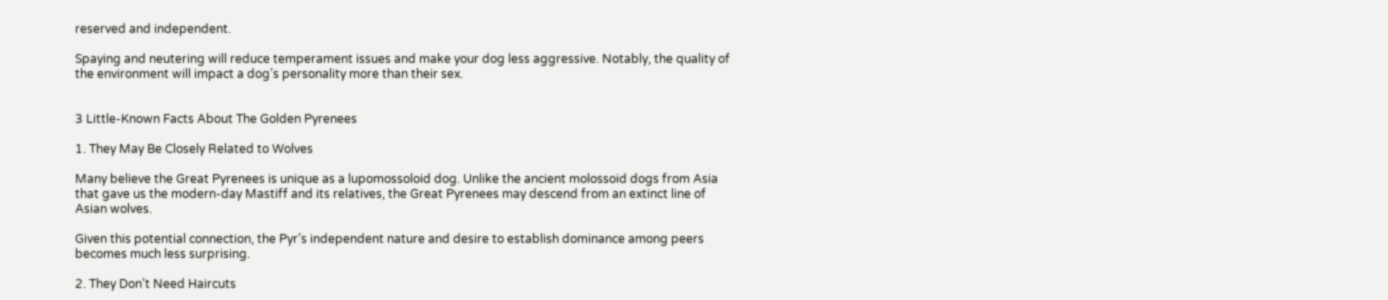reserved and independent.

Spaying and neutering will reduce temperament issues and make your dog less aggressive. Notably, the quality of the environment will impact a dog’s personality more than their sex.


3 Little-Known Facts About The Golden Pyrenees

1. They May Be Closely Related to Wolves

Many believe the Great Pyrenees is unique as a lupomossoloid dog. Unlike the ancient molossoid dogs from Asia that gave us the modern-day Mastiff and its relatives, the Great Pyrenees may descend from an extinct line of Asian wolves.

Given this potential connection, the Pyr’s independent nature and desire to establish dominance among peers becomes much less surprising.

2. They Don’t Need Haircuts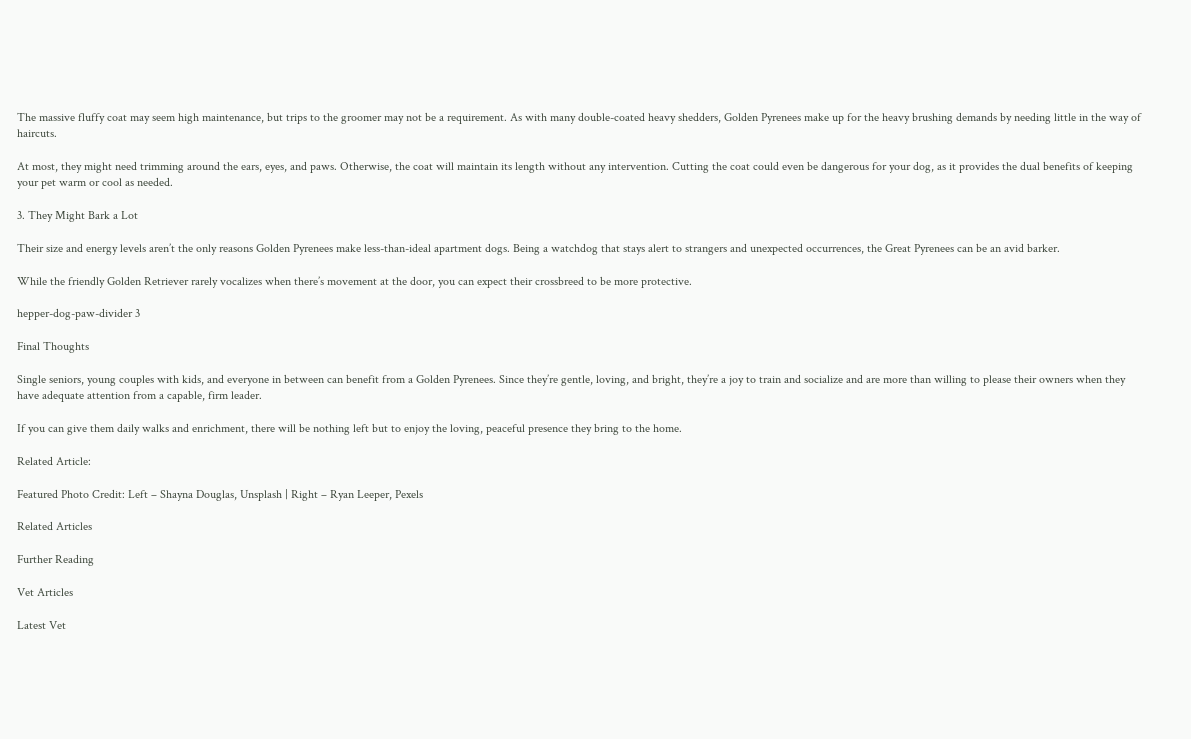The massive fluffy coat may seem high maintenance, but trips to the groomer may not be a requirement. As with many double-coated heavy shedders, Golden Pyrenees make up for the heavy brushing demands by needing little in the way of haircuts.

At most, they might need trimming around the ears, eyes, and paws. Otherwise, the coat will maintain its length without any intervention. Cutting the coat could even be dangerous for your dog, as it provides the dual benefits of keeping your pet warm or cool as needed.

3. They Might Bark a Lot

Their size and energy levels aren’t the only reasons Golden Pyrenees make less-than-ideal apartment dogs. Being a watchdog that stays alert to strangers and unexpected occurrences, the Great Pyrenees can be an avid barker.

While the friendly Golden Retriever rarely vocalizes when there’s movement at the door, you can expect their crossbreed to be more protective.

hepper-dog-paw-divider 3

Final Thoughts

Single seniors, young couples with kids, and everyone in between can benefit from a Golden Pyrenees. Since they’re gentle, loving, and bright, they’re a joy to train and socialize and are more than willing to please their owners when they have adequate attention from a capable, firm leader.

If you can give them daily walks and enrichment, there will be nothing left but to enjoy the loving, peaceful presence they bring to the home.

Related Article:

Featured Photo Credit: Left – Shayna Douglas, Unsplash | Right – Ryan Leeper, Pexels

Related Articles

Further Reading

Vet Articles

Latest Vet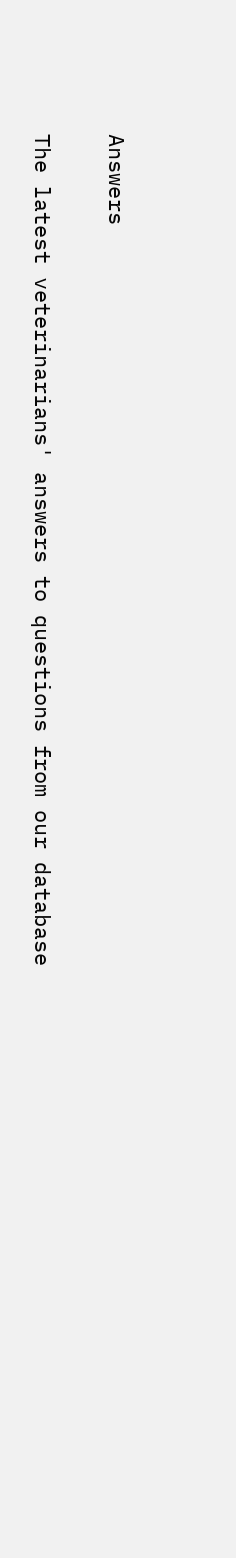Answers

The latest veterinarians' answers to questions from our database